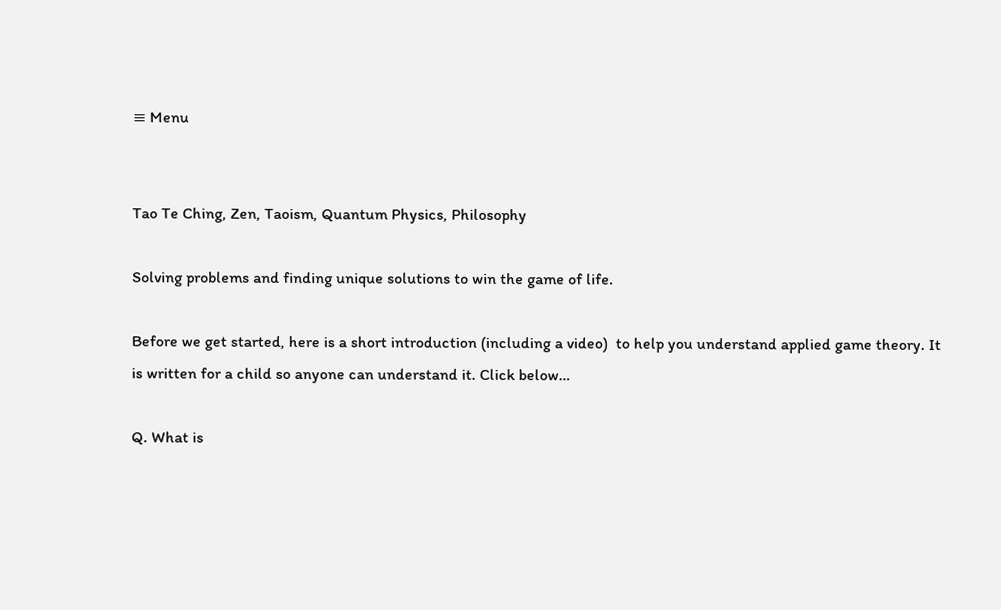≡ Menu


Tao Te Ching, Zen, Taoism, Quantum Physics, Philosophy

Solving problems and finding unique solutions to win the game of life.

Before we get started, here is a short introduction (including a video)  to help you understand applied game theory. It is written for a child so anyone can understand it. Click below…

Q. What is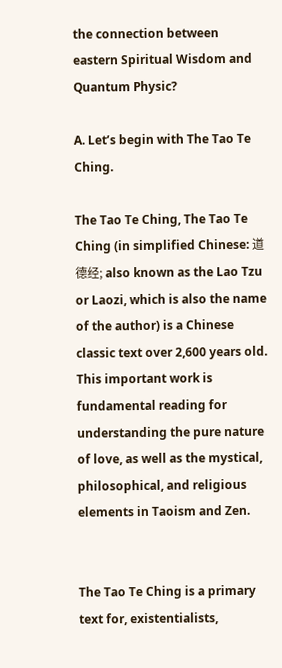the connection between eastern Spiritual Wisdom and Quantum Physic?

A. Let’s begin with The Tao Te Ching.

The Tao Te Ching, The Tao Te Ching (in simplified Chinese: 道德经; also known as the Lao Tzu or Laozi, which is also the name of the author) is a Chinese classic text over 2,600 years old. This important work is fundamental reading for understanding the pure nature of love, as well as the mystical, philosophical, and religious elements in Taoism and Zen.


The Tao Te Ching is a primary text for, existentialists,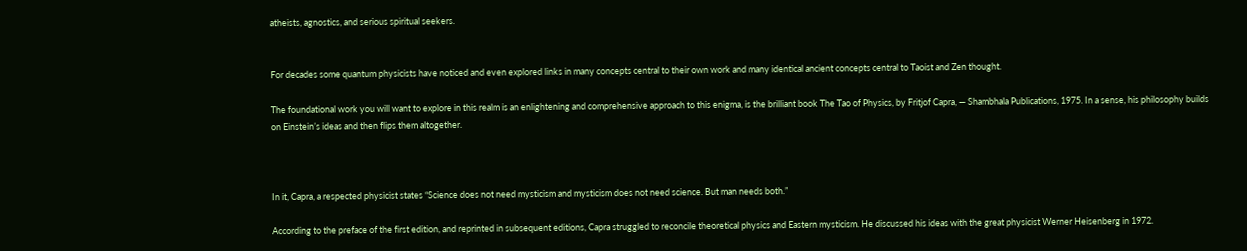atheists, agnostics, and serious spiritual seekers.


For decades some quantum physicists have noticed and even explored links in many concepts central to their own work and many identical ancient concepts central to Taoist and Zen thought.

The foundational work you will want to explore in this realm is an enlightening and comprehensive approach to this enigma, is the brilliant book The Tao of Physics, by Fritjof Capra, — Shambhala Publications, 1975. In a sense, his philosophy builds on Einstein’s ideas and then flips them altogether.



In it, Capra, a respected physicist states “Science does not need mysticism and mysticism does not need science. But man needs both.”

According to the preface of the first edition, and reprinted in subsequent editions, Capra struggled to reconcile theoretical physics and Eastern mysticism. He discussed his ideas with the great physicist Werner Heisenberg in 1972.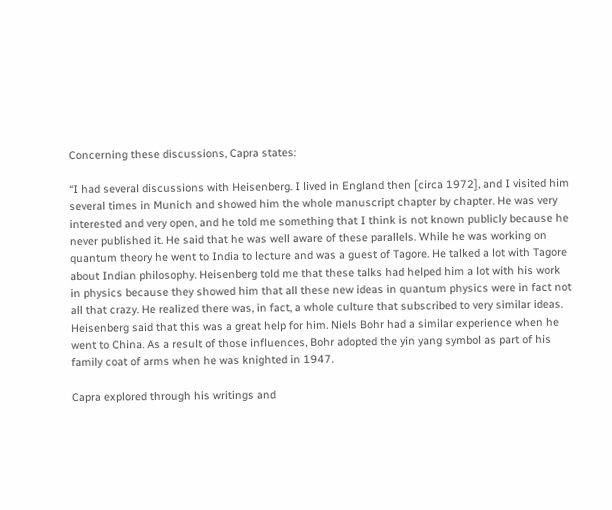Concerning these discussions, Capra states:

“I had several discussions with Heisenberg. I lived in England then [circa 1972], and I visited him several times in Munich and showed him the whole manuscript chapter by chapter. He was very interested and very open, and he told me something that I think is not known publicly because he never published it. He said that he was well aware of these parallels. While he was working on quantum theory he went to India to lecture and was a guest of Tagore. He talked a lot with Tagore about Indian philosophy. Heisenberg told me that these talks had helped him a lot with his work in physics because they showed him that all these new ideas in quantum physics were in fact not all that crazy. He realized there was, in fact, a whole culture that subscribed to very similar ideas. Heisenberg said that this was a great help for him. Niels Bohr had a similar experience when he went to China. As a result of those influences, Bohr adopted the yin yang symbol as part of his family coat of arms when he was knighted in 1947.

Capra explored through his writings and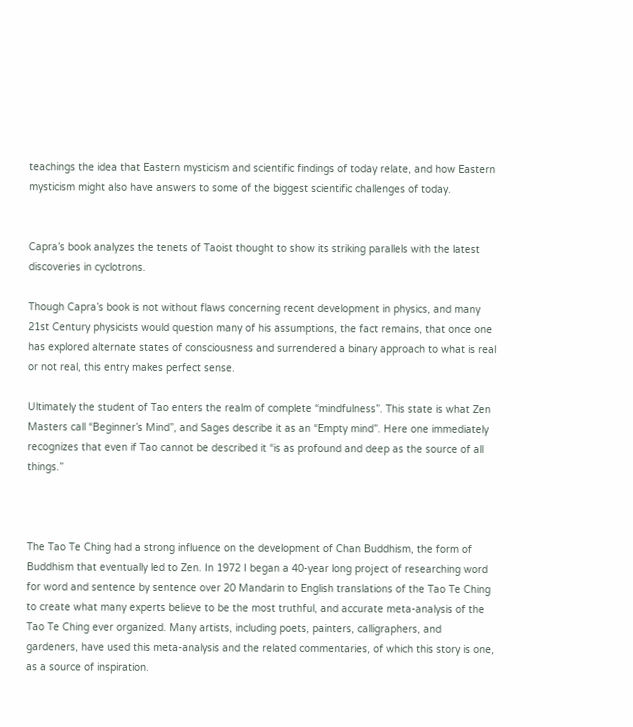teachings the idea that Eastern mysticism and scientific findings of today relate, and how Eastern mysticism might also have answers to some of the biggest scientific challenges of today.


Capra’s book analyzes the tenets of Taoist thought to show its striking parallels with the latest discoveries in cyclotrons.

Though Capra’s book is not without flaws concerning recent development in physics, and many 21st Century physicists would question many of his assumptions, the fact remains, that once one has explored alternate states of consciousness and surrendered a binary approach to what is real or not real, this entry makes perfect sense.

Ultimately the student of Tao enters the realm of complete “mindfulness”. This state is what Zen Masters call “Beginner’s Mind”, and Sages describe it as an “Empty mind”. Here one immediately recognizes that even if Tao cannot be described it “is as profound and deep as the source of all things.”



The Tao Te Ching had a strong influence on the development of Chan Buddhism, the form of Buddhism that eventually led to Zen. In 1972 I began a 40-year long project of researching word for word and sentence by sentence over 20 Mandarin to English translations of the Tao Te Ching to create what many experts believe to be the most truthful, and accurate meta-analysis of the Tao Te Ching ever organized. Many artists, including poets, painters, calligraphers, and gardeners, have used this meta-analysis and the related commentaries, of which this story is one, as a source of inspiration.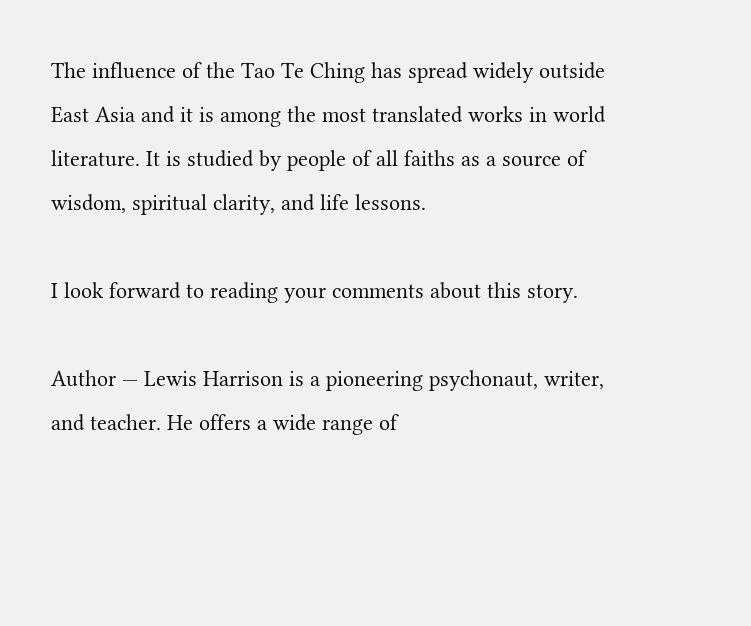The influence of the Tao Te Ching has spread widely outside East Asia and it is among the most translated works in world literature. It is studied by people of all faiths as a source of wisdom, spiritual clarity, and life lessons.

I look forward to reading your comments about this story.

Author — Lewis Harrison is a pioneering psychonaut, writer, and teacher. He offers a wide range of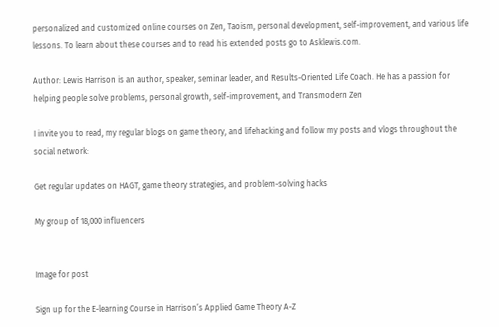personalized and customized online courses on Zen, Taoism, personal development, self-improvement, and various life lessons. To learn about these courses and to read his extended posts go to Asklewis.com.

Author: Lewis Harrison is an author, speaker, seminar leader, and Results-Oriented Life Coach. He has a passion for helping people solve problems, personal growth, self-improvement, and Transmodern Zen

I invite you to read, my regular blogs on game theory, and lifehacking and follow my posts and vlogs throughout the social network:

Get regular updates on HAGT, game theory strategies, and problem-solving hacks

My group of 18,000 influencers


Image for post

Sign up for the E-learning Course in Harrison’s Applied Game Theory A-Z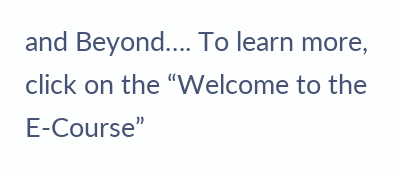and Beyond…. To learn more, click on the “Welcome to the E-Course”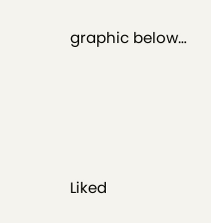graphic below…





Liked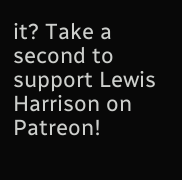it? Take a second to support Lewis Harrison on Patreon!